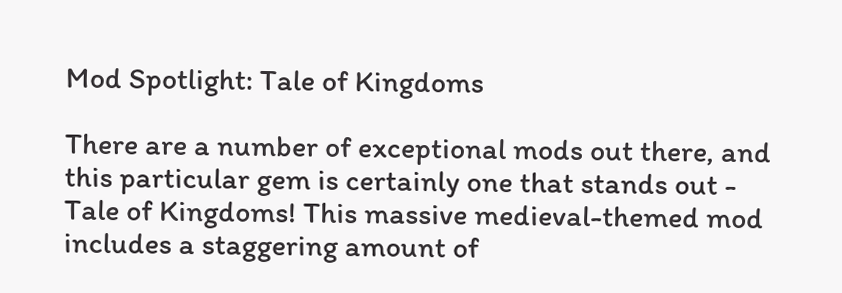Mod Spotlight: Tale of Kingdoms

There are a number of exceptional mods out there, and this particular gem is certainly one that stands out - Tale of Kingdoms! This massive medieval-themed mod includes a staggering amount of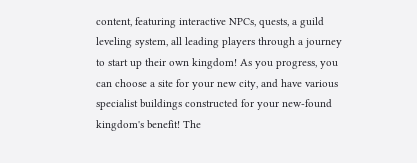content, featuring interactive NPCs, quests, a guild leveling system, all leading players through a journey to start up their own kingdom! As you progress, you can choose a site for your new city, and have various specialist buildings constructed for your new-found kingdom's benefit! The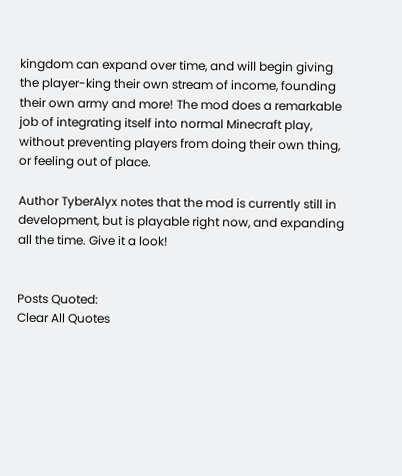kingdom can expand over time, and will begin giving the player-king their own stream of income, founding their own army and more! The mod does a remarkable job of integrating itself into normal Minecraft play, without preventing players from doing their own thing, or feeling out of place.

Author TyberAlyx notes that the mod is currently still in development, but is playable right now, and expanding all the time. Give it a look!


Posts Quoted:
Clear All Quotes